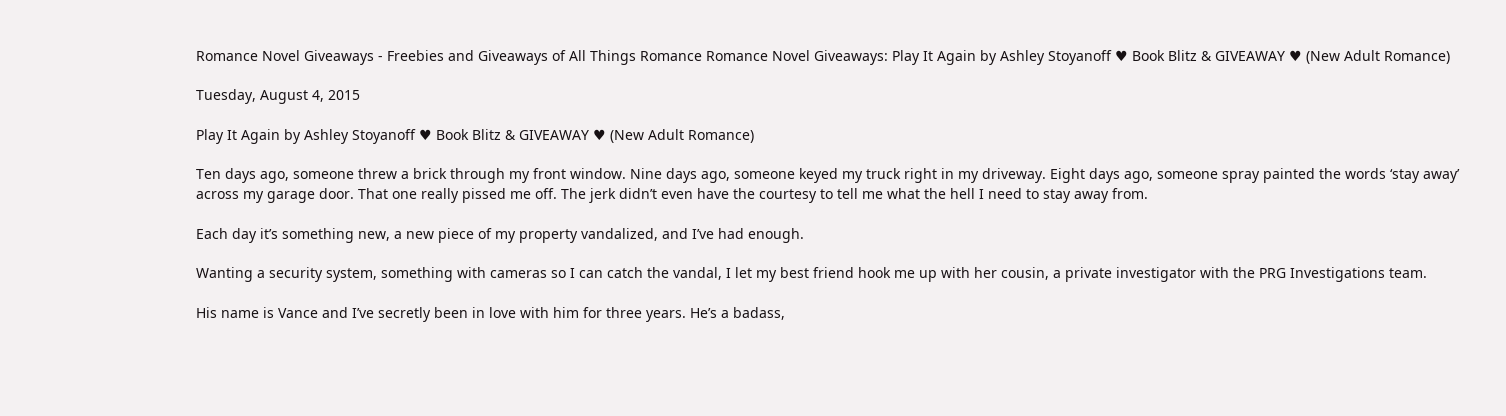Romance Novel Giveaways - Freebies and Giveaways of All Things Romance Romance Novel Giveaways: Play It Again by Ashley Stoyanoff ♥ Book Blitz & GIVEAWAY ♥ (New Adult Romance)

Tuesday, August 4, 2015

Play It Again by Ashley Stoyanoff ♥ Book Blitz & GIVEAWAY ♥ (New Adult Romance)

Ten days ago, someone threw a brick through my front window. Nine days ago, someone keyed my truck right in my driveway. Eight days ago, someone spray painted the words ‘stay away’ across my garage door. That one really pissed me off. The jerk didn’t even have the courtesy to tell me what the hell I need to stay away from.

Each day it’s something new, a new piece of my property vandalized, and I’ve had enough.

Wanting a security system, something with cameras so I can catch the vandal, I let my best friend hook me up with her cousin, a private investigator with the PRG Investigations team.

His name is Vance and I’ve secretly been in love with him for three years. He’s a badass,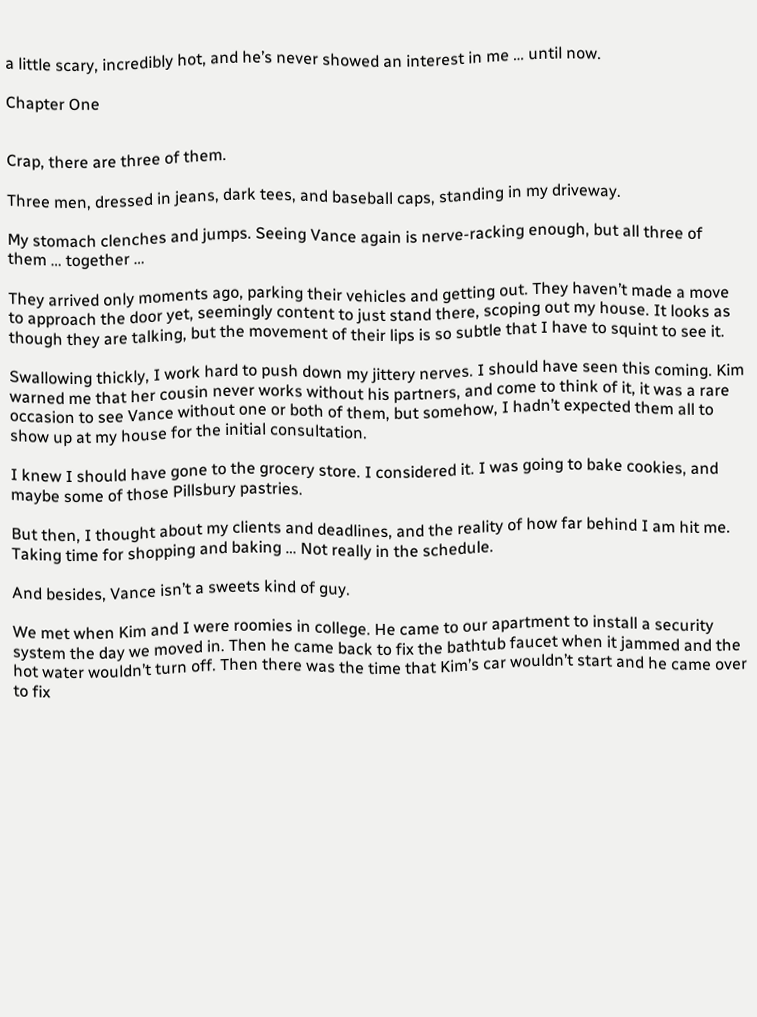a little scary, incredibly hot, and he’s never showed an interest in me … until now.

Chapter One


Crap, there are three of them.

Three men, dressed in jeans, dark tees, and baseball caps, standing in my driveway.

My stomach clenches and jumps. Seeing Vance again is nerve-racking enough, but all three of them … together …

They arrived only moments ago, parking their vehicles and getting out. They haven’t made a move to approach the door yet, seemingly content to just stand there, scoping out my house. It looks as though they are talking, but the movement of their lips is so subtle that I have to squint to see it.

Swallowing thickly, I work hard to push down my jittery nerves. I should have seen this coming. Kim warned me that her cousin never works without his partners, and come to think of it, it was a rare occasion to see Vance without one or both of them, but somehow, I hadn’t expected them all to show up at my house for the initial consultation.

I knew I should have gone to the grocery store. I considered it. I was going to bake cookies, and maybe some of those Pillsbury pastries.

But then, I thought about my clients and deadlines, and the reality of how far behind I am hit me. Taking time for shopping and baking … Not really in the schedule.

And besides, Vance isn’t a sweets kind of guy.

We met when Kim and I were roomies in college. He came to our apartment to install a security system the day we moved in. Then he came back to fix the bathtub faucet when it jammed and the hot water wouldn’t turn off. Then there was the time that Kim’s car wouldn’t start and he came over to fix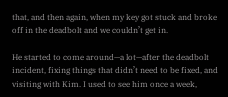that, and then again, when my key got stuck and broke off in the deadbolt and we couldn’t get in.

He started to come around—a lot—after the deadbolt incident, fixing things that didn’t need to be fixed, and visiting with Kim. I used to see him once a week,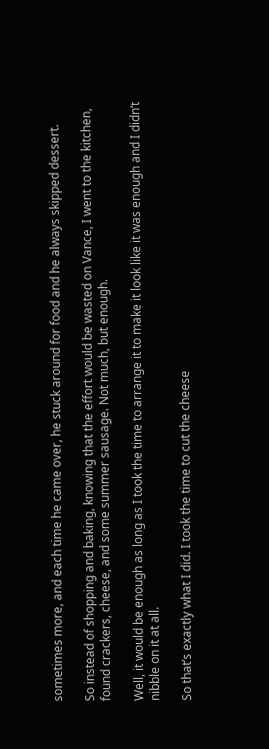sometimes more, and each time he came over, he stuck around for food and he always skipped dessert.

So instead of shopping and baking, knowing that the effort would be wasted on Vance, I went to the kitchen, found crackers, cheese, and some summer sausage. Not much, but enough.

Well, it would be enough as long as I took the time to arrange it to make it look like it was enough and I didn’t nibble on it at all.

So that’s exactly what I did. I took the time to cut the cheese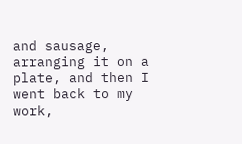and sausage, arranging it on a plate, and then I went back to my work,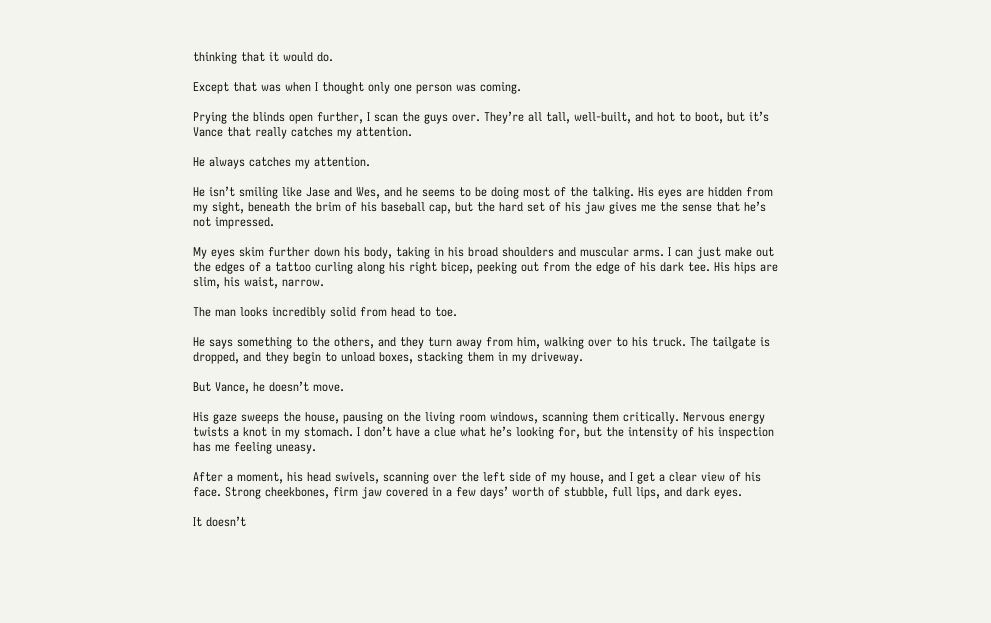thinking that it would do.

Except that was when I thought only one person was coming.

Prying the blinds open further, I scan the guys over. They’re all tall, well-built, and hot to boot, but it’s Vance that really catches my attention.

He always catches my attention.

He isn’t smiling like Jase and Wes, and he seems to be doing most of the talking. His eyes are hidden from my sight, beneath the brim of his baseball cap, but the hard set of his jaw gives me the sense that he’s not impressed.

My eyes skim further down his body, taking in his broad shoulders and muscular arms. I can just make out the edges of a tattoo curling along his right bicep, peeking out from the edge of his dark tee. His hips are slim, his waist, narrow.

The man looks incredibly solid from head to toe.

He says something to the others, and they turn away from him, walking over to his truck. The tailgate is dropped, and they begin to unload boxes, stacking them in my driveway.

But Vance, he doesn’t move.

His gaze sweeps the house, pausing on the living room windows, scanning them critically. Nervous energy twists a knot in my stomach. I don’t have a clue what he’s looking for, but the intensity of his inspection has me feeling uneasy.

After a moment, his head swivels, scanning over the left side of my house, and I get a clear view of his face. Strong cheekbones, firm jaw covered in a few days’ worth of stubble, full lips, and dark eyes.

It doesn’t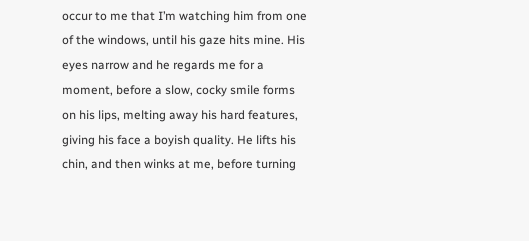occur to me that I’m watching him from one of the windows, until his gaze hits mine. His eyes narrow and he regards me for a moment, before a slow, cocky smile forms on his lips, melting away his hard features, giving his face a boyish quality. He lifts his chin, and then winks at me, before turning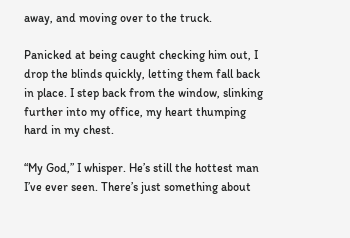away, and moving over to the truck.

Panicked at being caught checking him out, I drop the blinds quickly, letting them fall back in place. I step back from the window, slinking further into my office, my heart thumping hard in my chest.

“My God,” I whisper. He’s still the hottest man I’ve ever seen. There’s just something about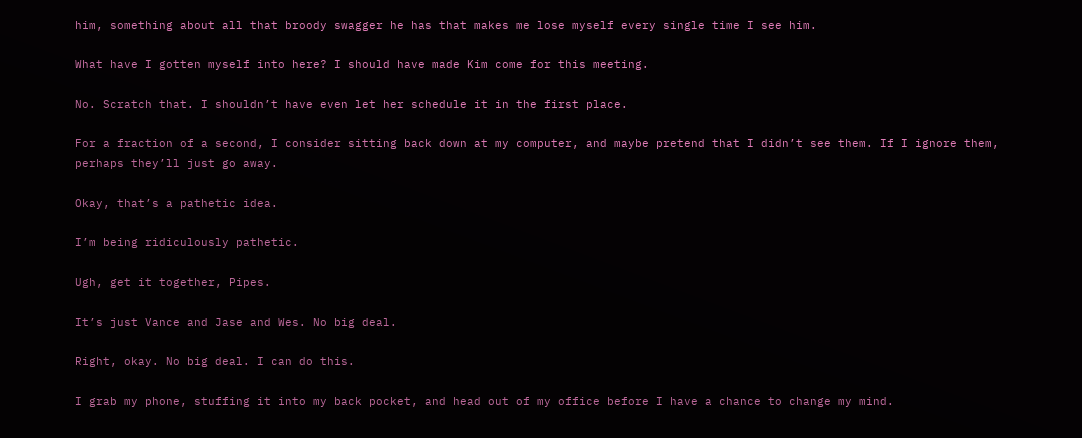him, something about all that broody swagger he has that makes me lose myself every single time I see him.

What have I gotten myself into here? I should have made Kim come for this meeting.

No. Scratch that. I shouldn’t have even let her schedule it in the first place.

For a fraction of a second, I consider sitting back down at my computer, and maybe pretend that I didn’t see them. If I ignore them, perhaps they’ll just go away.

Okay, that’s a pathetic idea.

I’m being ridiculously pathetic.

Ugh, get it together, Pipes.

It’s just Vance and Jase and Wes. No big deal.

Right, okay. No big deal. I can do this.

I grab my phone, stuffing it into my back pocket, and head out of my office before I have a chance to change my mind.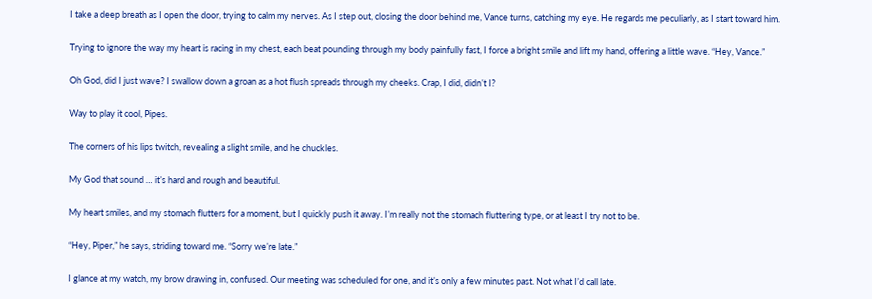I take a deep breath as I open the door, trying to calm my nerves. As I step out, closing the door behind me, Vance turns, catching my eye. He regards me peculiarly, as I start toward him.

Trying to ignore the way my heart is racing in my chest, each beat pounding through my body painfully fast, I force a bright smile and lift my hand, offering a little wave. “Hey, Vance.”

Oh God, did I just wave? I swallow down a groan as a hot flush spreads through my cheeks. Crap, I did, didn’t I?

Way to play it cool, Pipes.

The corners of his lips twitch, revealing a slight smile, and he chuckles.

My God that sound … it’s hard and rough and beautiful.

My heart smiles, and my stomach flutters for a moment, but I quickly push it away. I’m really not the stomach fluttering type, or at least I try not to be.

“Hey, Piper,” he says, striding toward me. “Sorry we’re late.”

I glance at my watch, my brow drawing in, confused. Our meeting was scheduled for one, and it’s only a few minutes past. Not what I’d call late.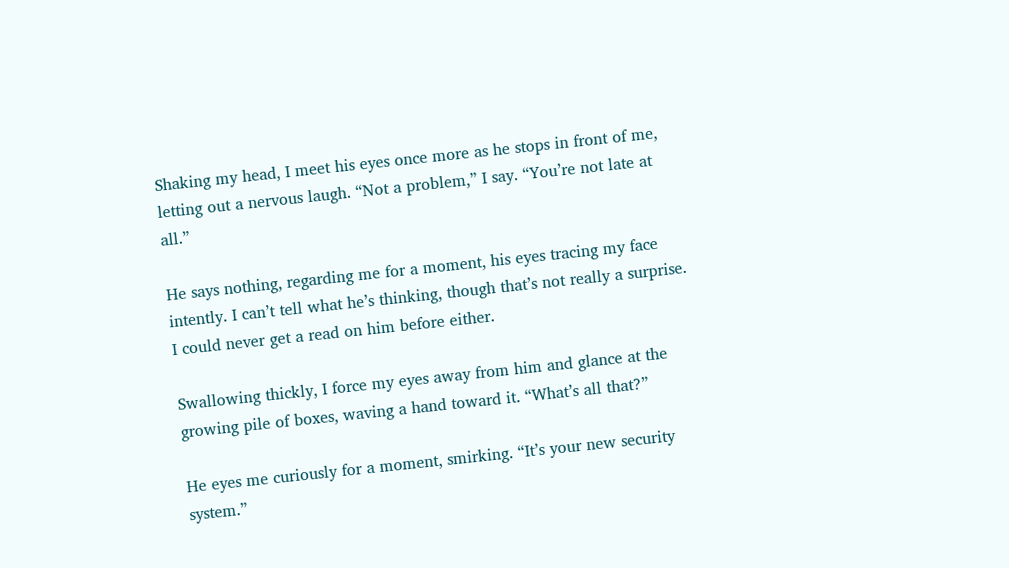Shaking my head, I meet his eyes once more as he stops in front of me, letting out a nervous laugh. “Not a problem,” I say. “You’re not late at all.”

He says nothing, regarding me for a moment, his eyes tracing my face intently. I can’t tell what he’s thinking, though that’s not really a surprise. I could never get a read on him before either.

Swallowing thickly, I force my eyes away from him and glance at the growing pile of boxes, waving a hand toward it. “What’s all that?”

He eyes me curiously for a moment, smirking. “It’s your new security system.”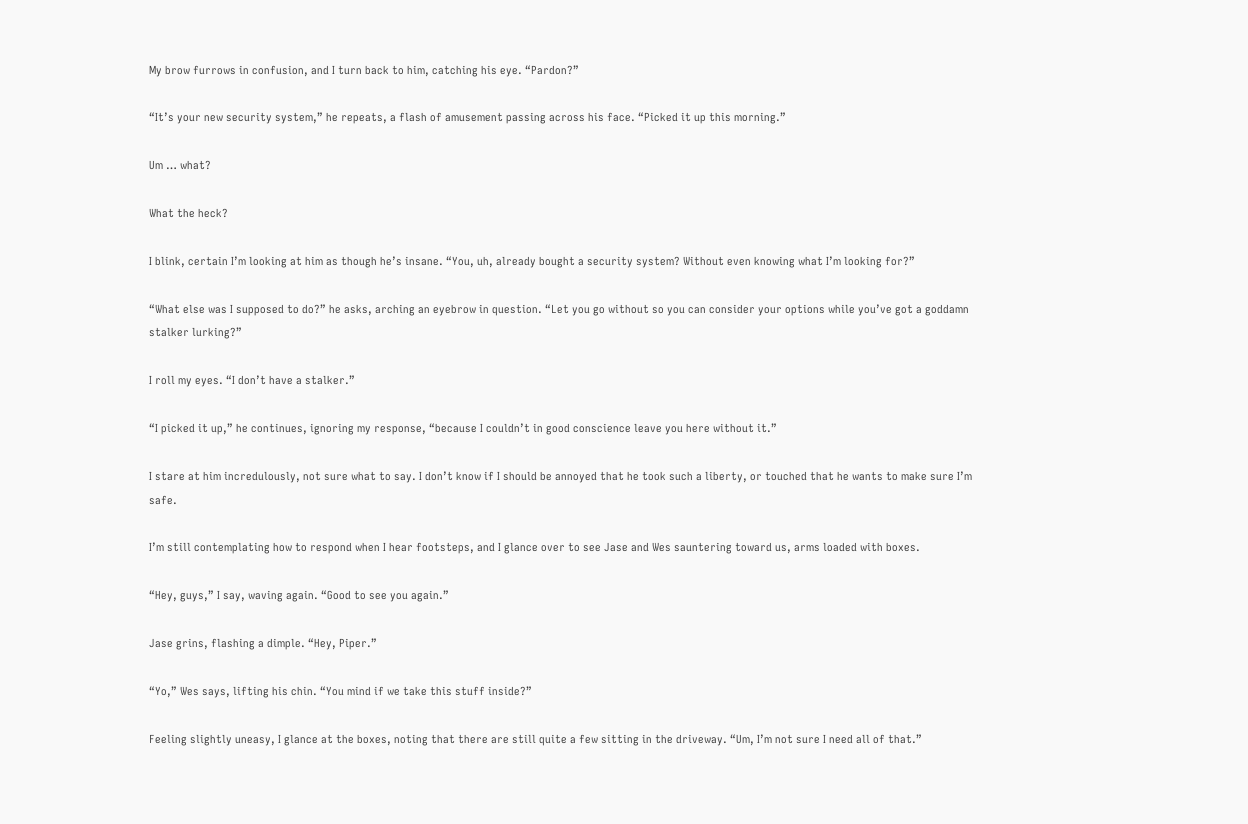My brow furrows in confusion, and I turn back to him, catching his eye. “Pardon?”

“It’s your new security system,” he repeats, a flash of amusement passing across his face. “Picked it up this morning.”

Um … what?

What the heck?

I blink, certain I’m looking at him as though he’s insane. “You, uh, already bought a security system? Without even knowing what I’m looking for?”

“What else was I supposed to do?” he asks, arching an eyebrow in question. “Let you go without so you can consider your options while you’ve got a goddamn stalker lurking?”

I roll my eyes. “I don’t have a stalker.”

“I picked it up,” he continues, ignoring my response, “because I couldn’t in good conscience leave you here without it.”

I stare at him incredulously, not sure what to say. I don’t know if I should be annoyed that he took such a liberty, or touched that he wants to make sure I’m safe.

I’m still contemplating how to respond when I hear footsteps, and I glance over to see Jase and Wes sauntering toward us, arms loaded with boxes.

“Hey, guys,” I say, waving again. “Good to see you again.”

Jase grins, flashing a dimple. “Hey, Piper.”

“Yo,” Wes says, lifting his chin. “You mind if we take this stuff inside?”

Feeling slightly uneasy, I glance at the boxes, noting that there are still quite a few sitting in the driveway. “Um, I’m not sure I need all of that.”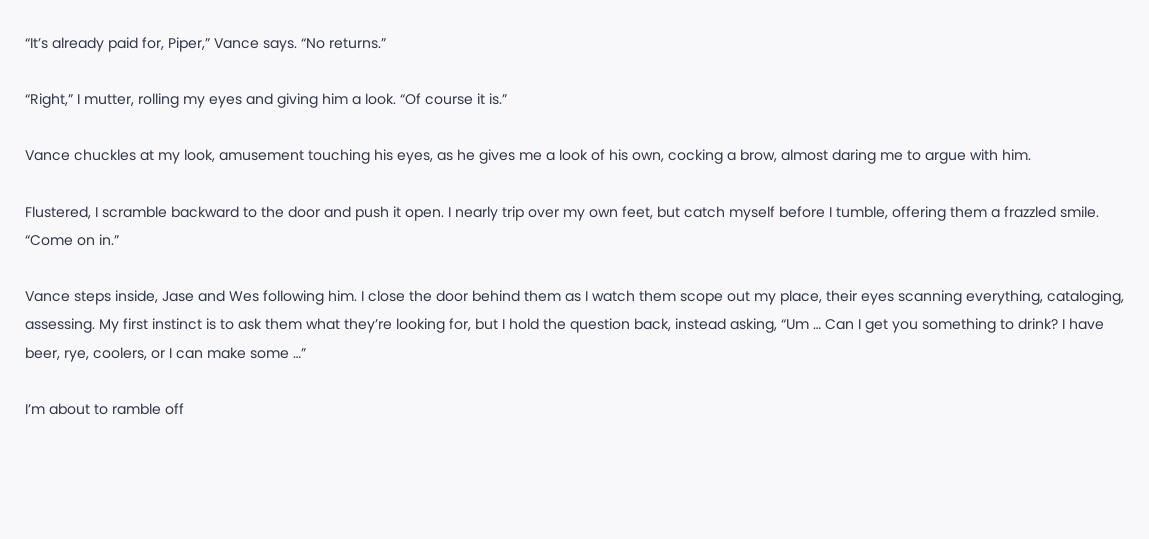“It’s already paid for, Piper,” Vance says. “No returns.”

“Right,” I mutter, rolling my eyes and giving him a look. “Of course it is.”

Vance chuckles at my look, amusement touching his eyes, as he gives me a look of his own, cocking a brow, almost daring me to argue with him.

Flustered, I scramble backward to the door and push it open. I nearly trip over my own feet, but catch myself before I tumble, offering them a frazzled smile. “Come on in.”

Vance steps inside, Jase and Wes following him. I close the door behind them as I watch them scope out my place, their eyes scanning everything, cataloging, assessing. My first instinct is to ask them what they’re looking for, but I hold the question back, instead asking, “Um … Can I get you something to drink? I have beer, rye, coolers, or I can make some …”

I’m about to ramble off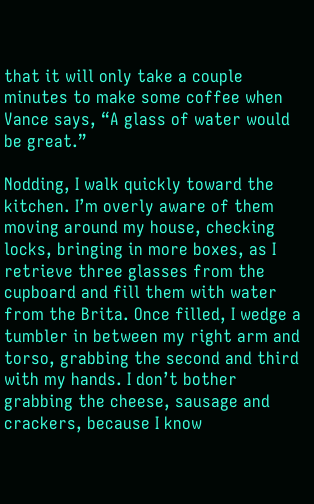that it will only take a couple minutes to make some coffee when Vance says, “A glass of water would be great.”

Nodding, I walk quickly toward the kitchen. I’m overly aware of them moving around my house, checking locks, bringing in more boxes, as I retrieve three glasses from the cupboard and fill them with water from the Brita. Once filled, I wedge a tumbler in between my right arm and torso, grabbing the second and third with my hands. I don’t bother grabbing the cheese, sausage and crackers, because I know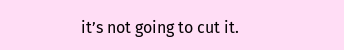it’s not going to cut it.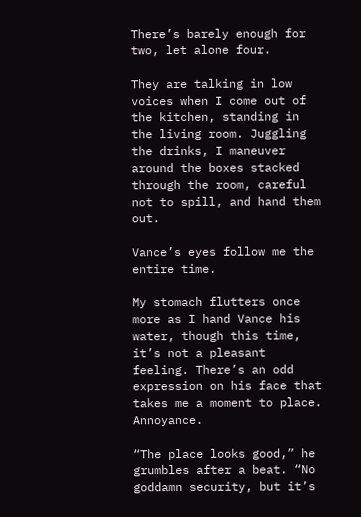There’s barely enough for two, let alone four.

They are talking in low voices when I come out of the kitchen, standing in the living room. Juggling the drinks, I maneuver around the boxes stacked through the room, careful not to spill, and hand them out.

Vance’s eyes follow me the entire time.

My stomach flutters once more as I hand Vance his water, though this time, it’s not a pleasant feeling. There’s an odd expression on his face that takes me a moment to place. Annoyance.

“The place looks good,” he grumbles after a beat. “No goddamn security, but it’s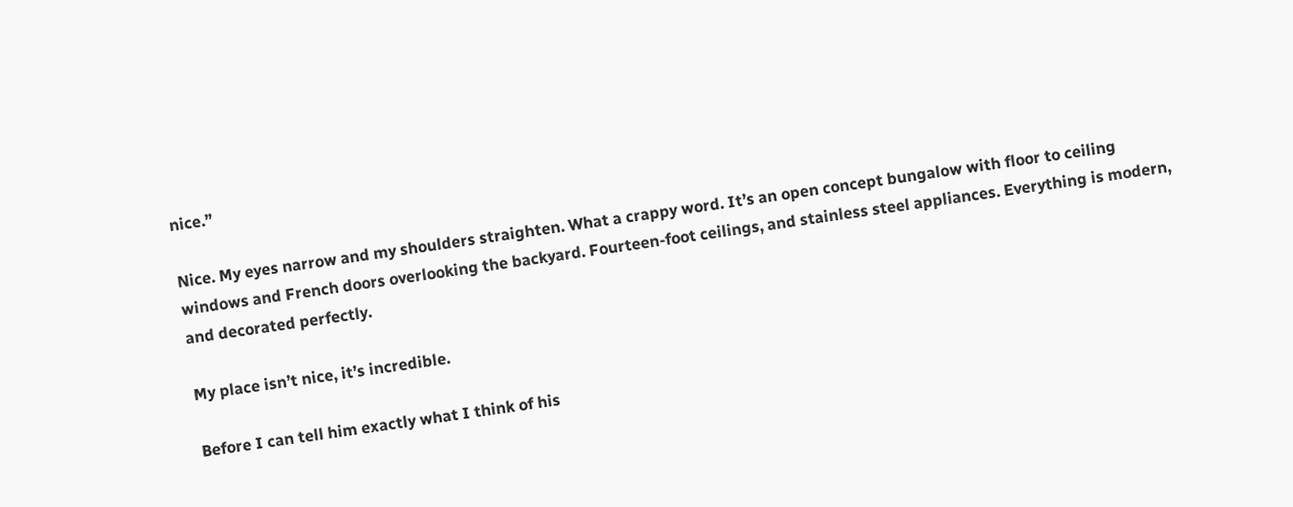nice.”

Nice. My eyes narrow and my shoulders straighten. What a crappy word. It’s an open concept bungalow with floor to ceiling windows and French doors overlooking the backyard. Fourteen-foot ceilings, and stainless steel appliances. Everything is modern, and decorated perfectly.

My place isn’t nice, it’s incredible.

Before I can tell him exactly what I think of his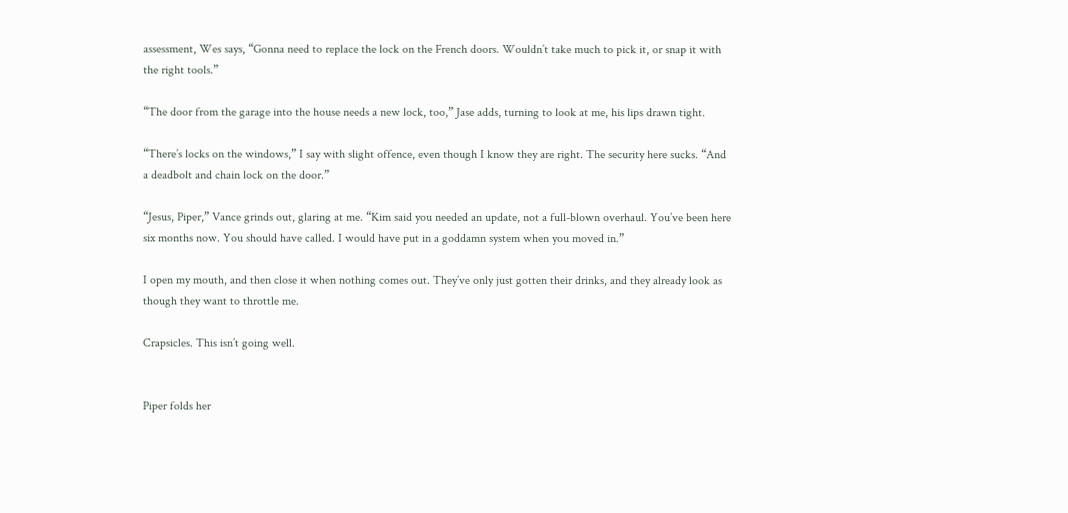assessment, Wes says, “Gonna need to replace the lock on the French doors. Wouldn’t take much to pick it, or snap it with the right tools.”

“The door from the garage into the house needs a new lock, too,” Jase adds, turning to look at me, his lips drawn tight.

“There’s locks on the windows,” I say with slight offence, even though I know they are right. The security here sucks. “And a deadbolt and chain lock on the door.”

“Jesus, Piper,” Vance grinds out, glaring at me. “Kim said you needed an update, not a full-blown overhaul. You’ve been here six months now. You should have called. I would have put in a goddamn system when you moved in.”

I open my mouth, and then close it when nothing comes out. They’ve only just gotten their drinks, and they already look as though they want to throttle me.

Crapsicles. This isn’t going well.


Piper folds her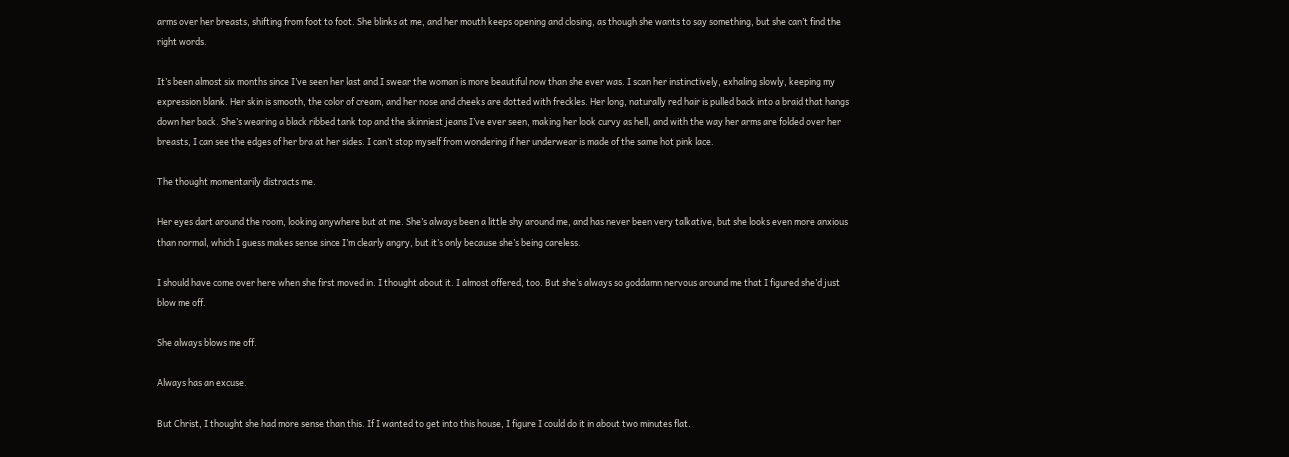arms over her breasts, shifting from foot to foot. She blinks at me, and her mouth keeps opening and closing, as though she wants to say something, but she can’t find the right words.

It’s been almost six months since I’ve seen her last and I swear the woman is more beautiful now than she ever was. I scan her instinctively, exhaling slowly, keeping my expression blank. Her skin is smooth, the color of cream, and her nose and cheeks are dotted with freckles. Her long, naturally red hair is pulled back into a braid that hangs down her back. She’s wearing a black ribbed tank top and the skinniest jeans I’ve ever seen, making her look curvy as hell, and with the way her arms are folded over her breasts, I can see the edges of her bra at her sides. I can’t stop myself from wondering if her underwear is made of the same hot pink lace.

The thought momentarily distracts me.

Her eyes dart around the room, looking anywhere but at me. She’s always been a little shy around me, and has never been very talkative, but she looks even more anxious than normal, which I guess makes sense since I’m clearly angry, but it’s only because she’s being careless.

I should have come over here when she first moved in. I thought about it. I almost offered, too. But she’s always so goddamn nervous around me that I figured she’d just blow me off.

She always blows me off.

Always has an excuse.

But Christ, I thought she had more sense than this. If I wanted to get into this house, I figure I could do it in about two minutes flat.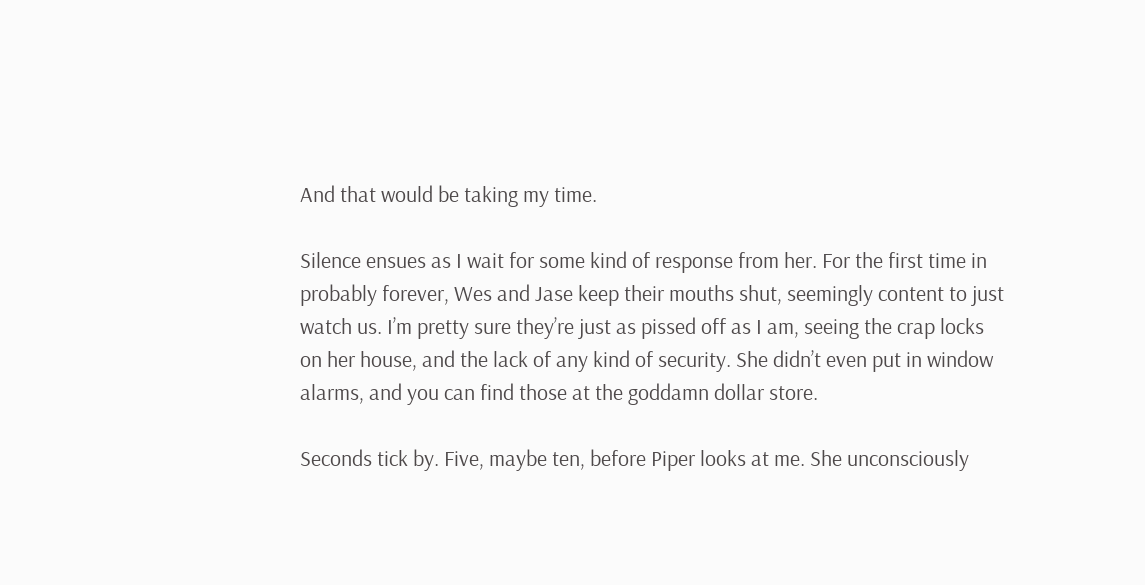And that would be taking my time.

Silence ensues as I wait for some kind of response from her. For the first time in probably forever, Wes and Jase keep their mouths shut, seemingly content to just watch us. I’m pretty sure they’re just as pissed off as I am, seeing the crap locks on her house, and the lack of any kind of security. She didn’t even put in window alarms, and you can find those at the goddamn dollar store.

Seconds tick by. Five, maybe ten, before Piper looks at me. She unconsciously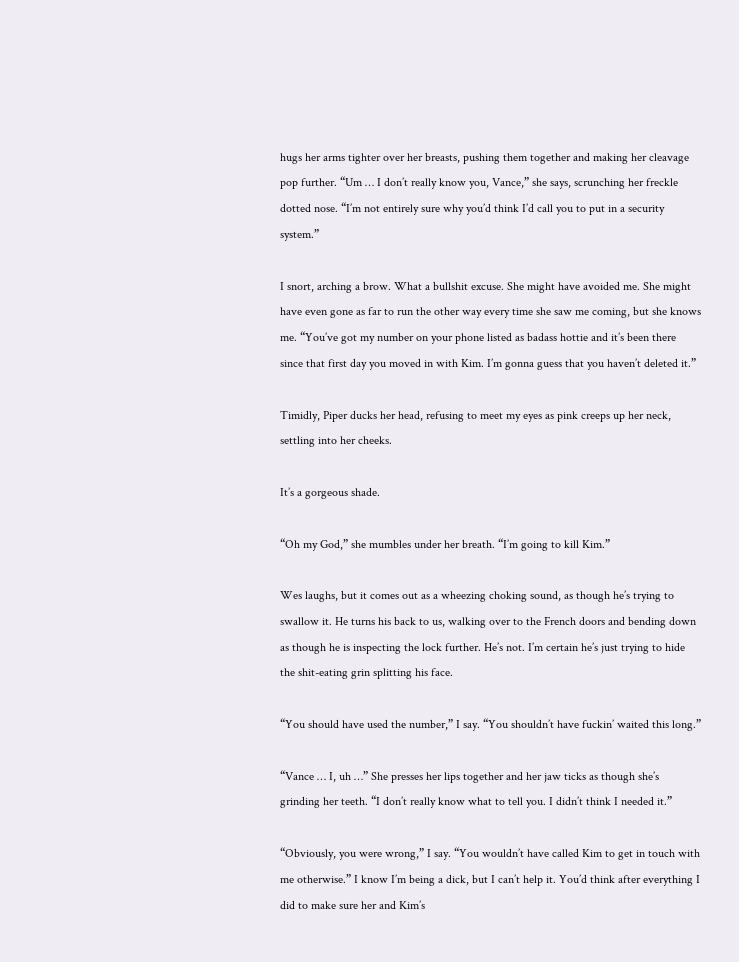hugs her arms tighter over her breasts, pushing them together and making her cleavage pop further. “Um … I don’t really know you, Vance,” she says, scrunching her freckle dotted nose. “I’m not entirely sure why you’d think I’d call you to put in a security system.”

I snort, arching a brow. What a bullshit excuse. She might have avoided me. She might have even gone as far to run the other way every time she saw me coming, but she knows me. “You’ve got my number on your phone listed as badass hottie and it’s been there since that first day you moved in with Kim. I’m gonna guess that you haven’t deleted it.”

Timidly, Piper ducks her head, refusing to meet my eyes as pink creeps up her neck, settling into her cheeks.

It’s a gorgeous shade.

“Oh my God,” she mumbles under her breath. “I’m going to kill Kim.”

Wes laughs, but it comes out as a wheezing choking sound, as though he’s trying to swallow it. He turns his back to us, walking over to the French doors and bending down as though he is inspecting the lock further. He’s not. I’m certain he’s just trying to hide the shit-eating grin splitting his face.

“You should have used the number,” I say. “You shouldn’t have fuckin’ waited this long.”

“Vance … I, uh …” She presses her lips together and her jaw ticks as though she’s grinding her teeth. “I don’t really know what to tell you. I didn’t think I needed it.”

“Obviously, you were wrong,” I say. “You wouldn’t have called Kim to get in touch with me otherwise.” I know I’m being a dick, but I can’t help it. You’d think after everything I did to make sure her and Kim’s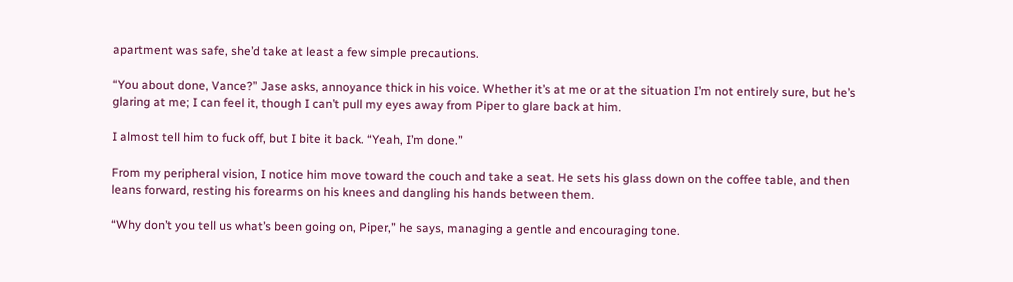apartment was safe, she’d take at least a few simple precautions.

“You about done, Vance?” Jase asks, annoyance thick in his voice. Whether it’s at me or at the situation I’m not entirely sure, but he’s glaring at me; I can feel it, though I can’t pull my eyes away from Piper to glare back at him.

I almost tell him to fuck off, but I bite it back. “Yeah, I’m done.”

From my peripheral vision, I notice him move toward the couch and take a seat. He sets his glass down on the coffee table, and then leans forward, resting his forearms on his knees and dangling his hands between them.

“Why don’t you tell us what’s been going on, Piper,” he says, managing a gentle and encouraging tone.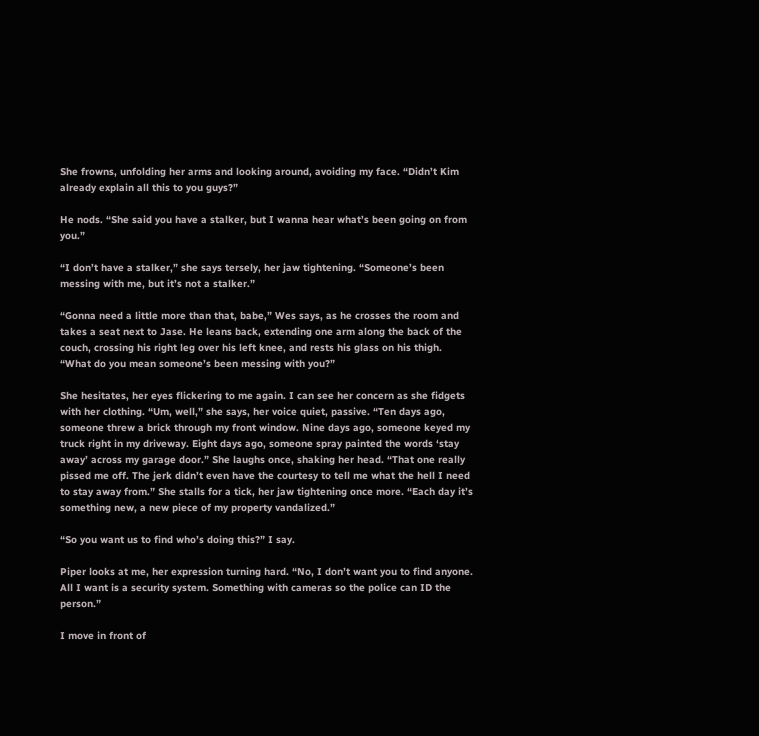She frowns, unfolding her arms and looking around, avoiding my face. “Didn’t Kim already explain all this to you guys?”

He nods. “She said you have a stalker, but I wanna hear what’s been going on from you.”

“I don’t have a stalker,” she says tersely, her jaw tightening. “Someone’s been messing with me, but it’s not a stalker.”

“Gonna need a little more than that, babe,” Wes says, as he crosses the room and takes a seat next to Jase. He leans back, extending one arm along the back of the couch, crossing his right leg over his left knee, and rests his glass on his thigh. “What do you mean someone’s been messing with you?”

She hesitates, her eyes flickering to me again. I can see her concern as she fidgets with her clothing. “Um, well,” she says, her voice quiet, passive. “Ten days ago, someone threw a brick through my front window. Nine days ago, someone keyed my truck right in my driveway. Eight days ago, someone spray painted the words ‘stay away’ across my garage door.” She laughs once, shaking her head. “That one really pissed me off. The jerk didn’t even have the courtesy to tell me what the hell I need to stay away from.” She stalls for a tick, her jaw tightening once more. “Each day it’s something new, a new piece of my property vandalized.”

“So you want us to find who’s doing this?” I say.

Piper looks at me, her expression turning hard. “No, I don’t want you to find anyone. All I want is a security system. Something with cameras so the police can ID the person.”

I move in front of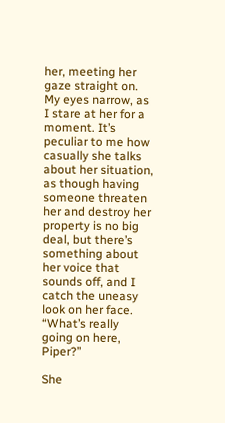her, meeting her gaze straight on. My eyes narrow, as I stare at her for a moment. It’s peculiar to me how casually she talks about her situation, as though having someone threaten her and destroy her property is no big deal, but there’s something about her voice that sounds off, and I catch the uneasy look on her face. “What’s really going on here, Piper?”

She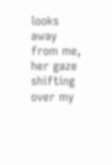looks away from me, her gaze shifting over my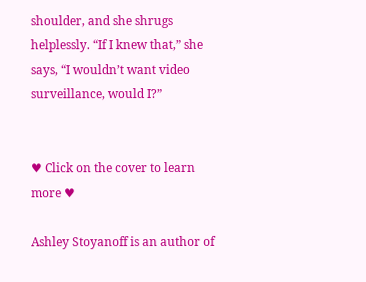shoulder, and she shrugs helplessly. “If I knew that,” she says, “I wouldn’t want video surveillance, would I?”


♥ Click on the cover to learn more ♥

Ashley Stoyanoff is an author of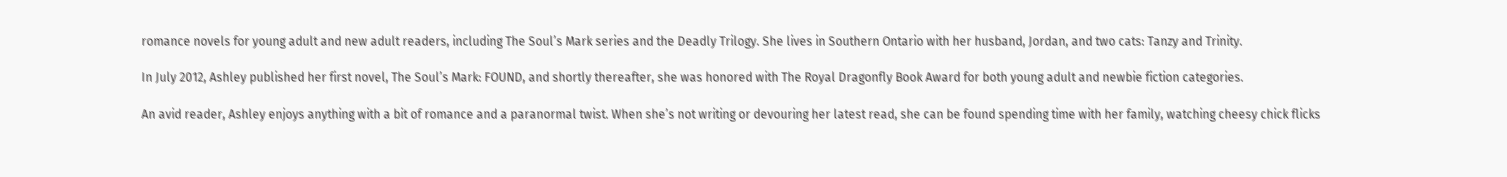romance novels for young adult and new adult readers, including The Soul’s Mark series and the Deadly Trilogy. She lives in Southern Ontario with her husband, Jordan, and two cats: Tanzy and Trinity.

In July 2012, Ashley published her first novel, The Soul’s Mark: FOUND, and shortly thereafter, she was honored with The Royal Dragonfly Book Award for both young adult and newbie fiction categories.

An avid reader, Ashley enjoys anything with a bit of romance and a paranormal twist. When she’s not writing or devouring her latest read, she can be found spending time with her family, watching cheesy chick flicks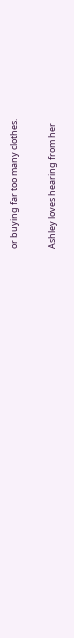or buying far too many clothes.

Ashley loves hearing from her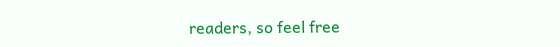readers, so feel free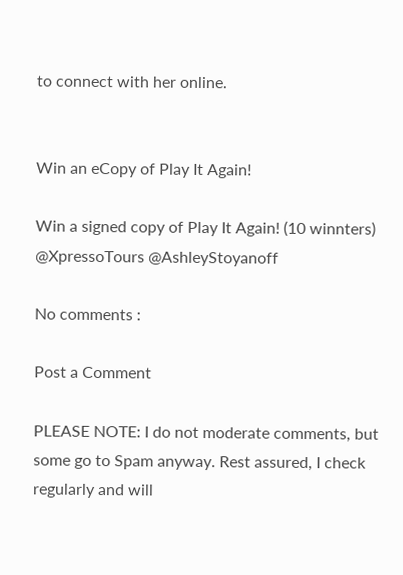to connect with her online.


Win an eCopy of Play It Again!

Win a signed copy of Play It Again! (10 winnters) @XpressoTours @AshleyStoyanoff

No comments :

Post a Comment

PLEASE NOTE: I do not moderate comments, but some go to Spam anyway. Rest assured, I check regularly and will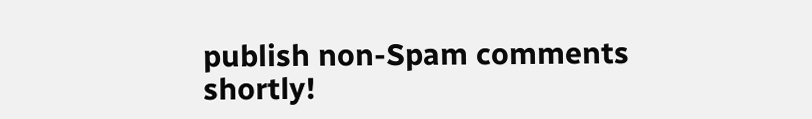publish non-Spam comments shortly!